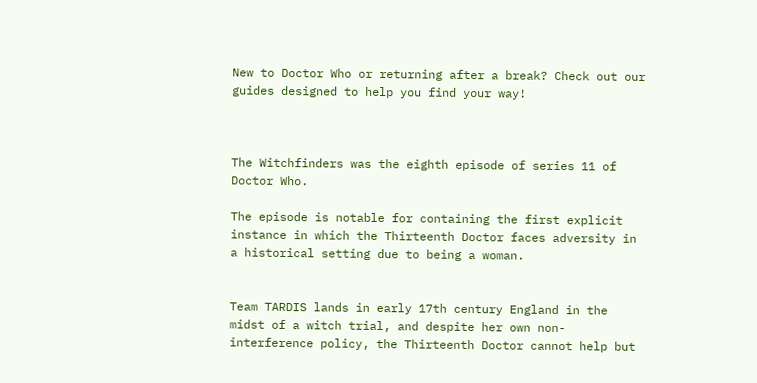New to Doctor Who or returning after a break? Check out our guides designed to help you find your way!



The Witchfinders was the eighth episode of series 11 of Doctor Who.

The episode is notable for containing the first explicit instance in which the Thirteenth Doctor faces adversity in a historical setting due to being a woman.


Team TARDIS lands in early 17th century England in the midst of a witch trial, and despite her own non-interference policy, the Thirteenth Doctor cannot help but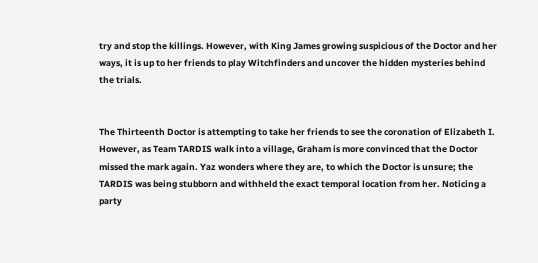try and stop the killings. However, with King James growing suspicious of the Doctor and her ways, it is up to her friends to play Witchfinders and uncover the hidden mysteries behind the trials.


The Thirteenth Doctor is attempting to take her friends to see the coronation of Elizabeth I. However, as Team TARDIS walk into a village, Graham is more convinced that the Doctor missed the mark again. Yaz wonders where they are, to which the Doctor is unsure; the TARDIS was being stubborn and withheld the exact temporal location from her. Noticing a party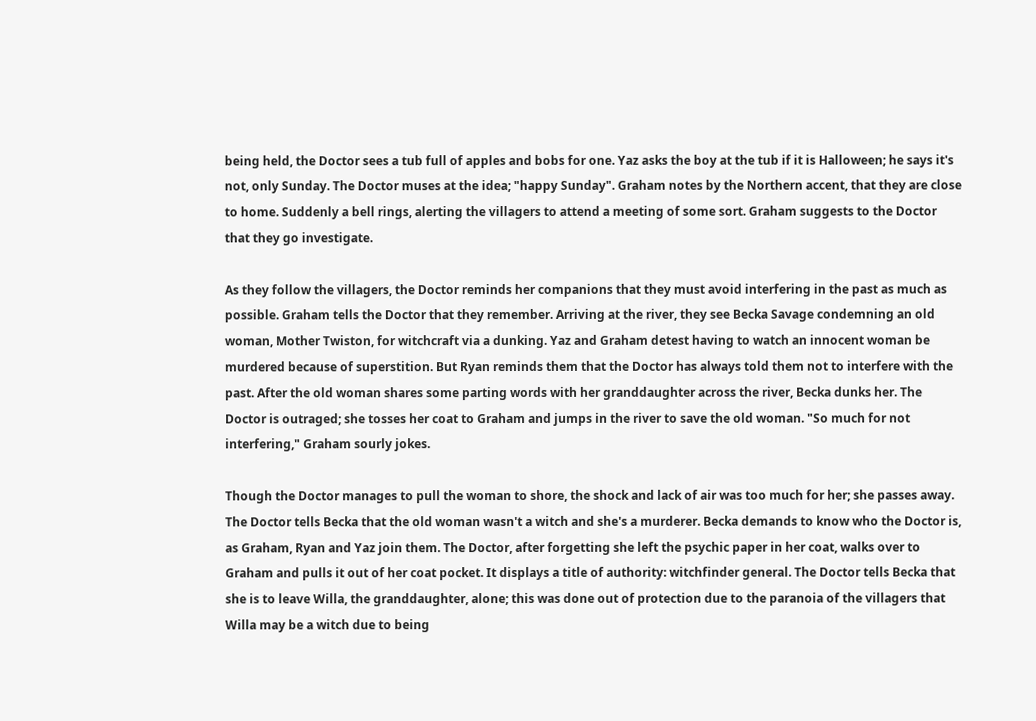being held, the Doctor sees a tub full of apples and bobs for one. Yaz asks the boy at the tub if it is Halloween; he says it's not, only Sunday. The Doctor muses at the idea; "happy Sunday". Graham notes by the Northern accent, that they are close to home. Suddenly a bell rings, alerting the villagers to attend a meeting of some sort. Graham suggests to the Doctor that they go investigate.

As they follow the villagers, the Doctor reminds her companions that they must avoid interfering in the past as much as possible. Graham tells the Doctor that they remember. Arriving at the river, they see Becka Savage condemning an old woman, Mother Twiston, for witchcraft via a dunking. Yaz and Graham detest having to watch an innocent woman be murdered because of superstition. But Ryan reminds them that the Doctor has always told them not to interfere with the past. After the old woman shares some parting words with her granddaughter across the river, Becka dunks her. The Doctor is outraged; she tosses her coat to Graham and jumps in the river to save the old woman. "So much for not interfering," Graham sourly jokes.

Though the Doctor manages to pull the woman to shore, the shock and lack of air was too much for her; she passes away. The Doctor tells Becka that the old woman wasn't a witch and she's a murderer. Becka demands to know who the Doctor is, as Graham, Ryan and Yaz join them. The Doctor, after forgetting she left the psychic paper in her coat, walks over to Graham and pulls it out of her coat pocket. It displays a title of authority: witchfinder general. The Doctor tells Becka that she is to leave Willa, the granddaughter, alone; this was done out of protection due to the paranoia of the villagers that Willa may be a witch due to being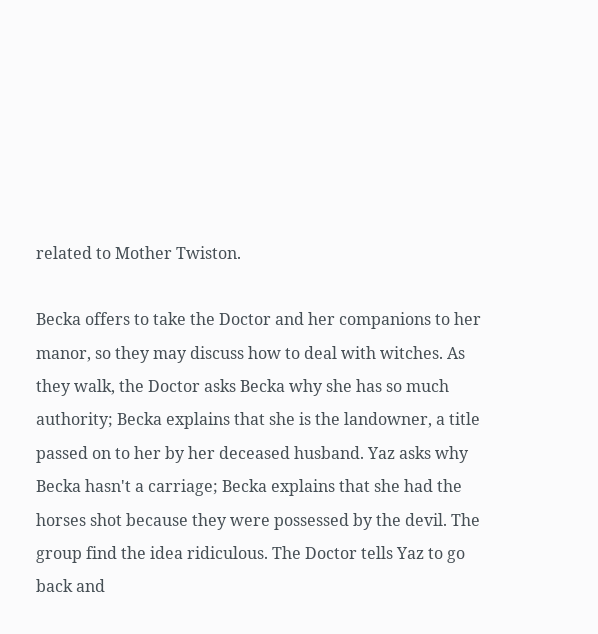related to Mother Twiston.

Becka offers to take the Doctor and her companions to her manor, so they may discuss how to deal with witches. As they walk, the Doctor asks Becka why she has so much authority; Becka explains that she is the landowner, a title passed on to her by her deceased husband. Yaz asks why Becka hasn't a carriage; Becka explains that she had the horses shot because they were possessed by the devil. The group find the idea ridiculous. The Doctor tells Yaz to go back and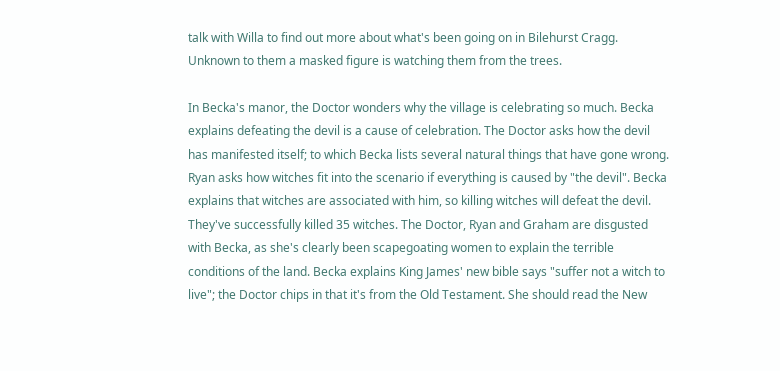talk with Willa to find out more about what's been going on in Bilehurst Cragg. Unknown to them a masked figure is watching them from the trees.

In Becka's manor, the Doctor wonders why the village is celebrating so much. Becka explains defeating the devil is a cause of celebration. The Doctor asks how the devil has manifested itself; to which Becka lists several natural things that have gone wrong. Ryan asks how witches fit into the scenario if everything is caused by "the devil". Becka explains that witches are associated with him, so killing witches will defeat the devil. They've successfully killed 35 witches. The Doctor, Ryan and Graham are disgusted with Becka, as she's clearly been scapegoating women to explain the terrible conditions of the land. Becka explains King James' new bible says "suffer not a witch to live"; the Doctor chips in that it's from the Old Testament. She should read the New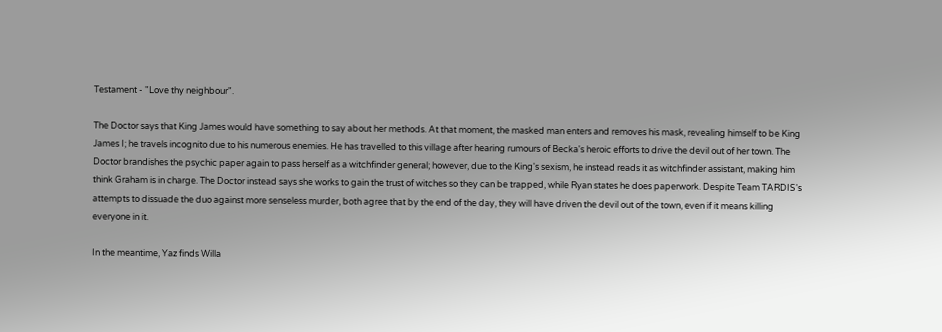Testament - "Love thy neighbour".

The Doctor says that King James would have something to say about her methods. At that moment, the masked man enters and removes his mask, revealing himself to be King James I; he travels incognito due to his numerous enemies. He has travelled to this village after hearing rumours of Becka's heroic efforts to drive the devil out of her town. The Doctor brandishes the psychic paper again to pass herself as a witchfinder general; however, due to the King's sexism, he instead reads it as witchfinder assistant, making him think Graham is in charge. The Doctor instead says she works to gain the trust of witches so they can be trapped, while Ryan states he does paperwork. Despite Team TARDIS's attempts to dissuade the duo against more senseless murder, both agree that by the end of the day, they will have driven the devil out of the town, even if it means killing everyone in it.

In the meantime, Yaz finds Willa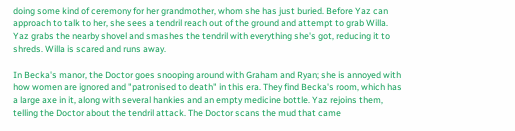doing some kind of ceremony for her grandmother, whom she has just buried. Before Yaz can approach to talk to her, she sees a tendril reach out of the ground and attempt to grab Willa. Yaz grabs the nearby shovel and smashes the tendril with everything she's got, reducing it to shreds. Willa is scared and runs away.

In Becka's manor, the Doctor goes snooping around with Graham and Ryan; she is annoyed with how women are ignored and "patronised to death" in this era. They find Becka's room, which has a large axe in it, along with several hankies and an empty medicine bottle. Yaz rejoins them, telling the Doctor about the tendril attack. The Doctor scans the mud that came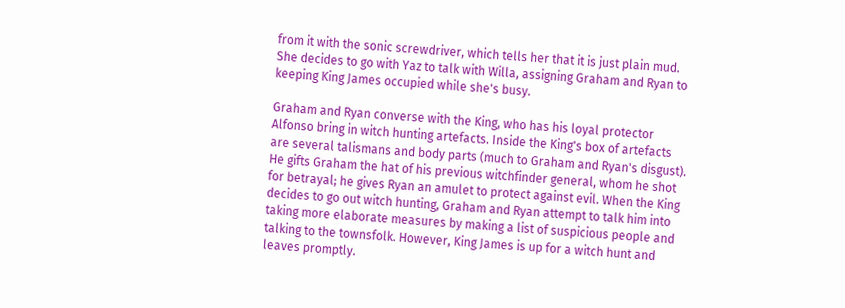from it with the sonic screwdriver, which tells her that it is just plain mud. She decides to go with Yaz to talk with Willa, assigning Graham and Ryan to keeping King James occupied while she's busy.

Graham and Ryan converse with the King, who has his loyal protector Alfonso bring in witch hunting artefacts. Inside the King's box of artefacts are several talismans and body parts (much to Graham and Ryan's disgust). He gifts Graham the hat of his previous witchfinder general, whom he shot for betrayal; he gives Ryan an amulet to protect against evil. When the King decides to go out witch hunting, Graham and Ryan attempt to talk him into taking more elaborate measures by making a list of suspicious people and talking to the townsfolk. However, King James is up for a witch hunt and leaves promptly.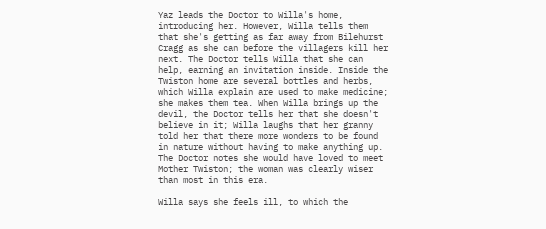Yaz leads the Doctor to Willa's home, introducing her. However, Willa tells them that she's getting as far away from Bilehurst Cragg as she can before the villagers kill her next. The Doctor tells Willa that she can help, earning an invitation inside. Inside the Twiston home are several bottles and herbs, which Willa explain are used to make medicine; she makes them tea. When Willa brings up the devil, the Doctor tells her that she doesn't believe in it; Willa laughs that her granny told her that there more wonders to be found in nature without having to make anything up. The Doctor notes she would have loved to meet Mother Twiston; the woman was clearly wiser than most in this era.

Willa says she feels ill, to which the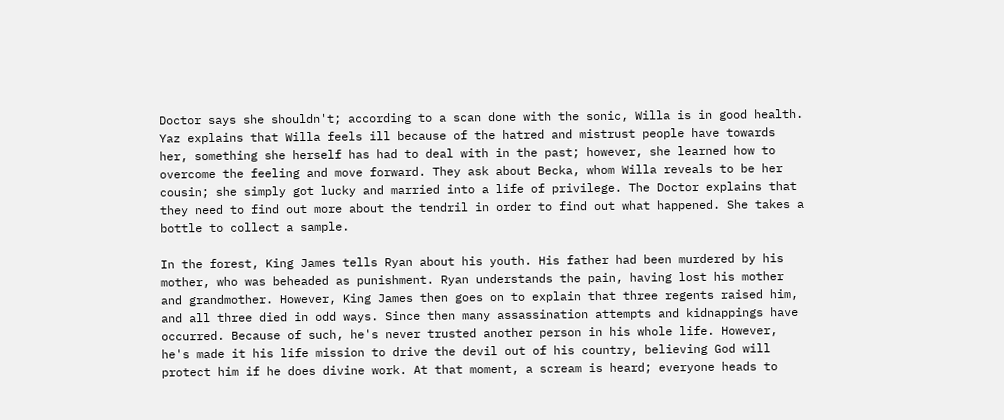Doctor says she shouldn't; according to a scan done with the sonic, Willa is in good health. Yaz explains that Willa feels ill because of the hatred and mistrust people have towards her, something she herself has had to deal with in the past; however, she learned how to overcome the feeling and move forward. They ask about Becka, whom Willa reveals to be her cousin; she simply got lucky and married into a life of privilege. The Doctor explains that they need to find out more about the tendril in order to find out what happened. She takes a bottle to collect a sample.

In the forest, King James tells Ryan about his youth. His father had been murdered by his mother, who was beheaded as punishment. Ryan understands the pain, having lost his mother and grandmother. However, King James then goes on to explain that three regents raised him, and all three died in odd ways. Since then many assassination attempts and kidnappings have occurred. Because of such, he's never trusted another person in his whole life. However, he's made it his life mission to drive the devil out of his country, believing God will protect him if he does divine work. At that moment, a scream is heard; everyone heads to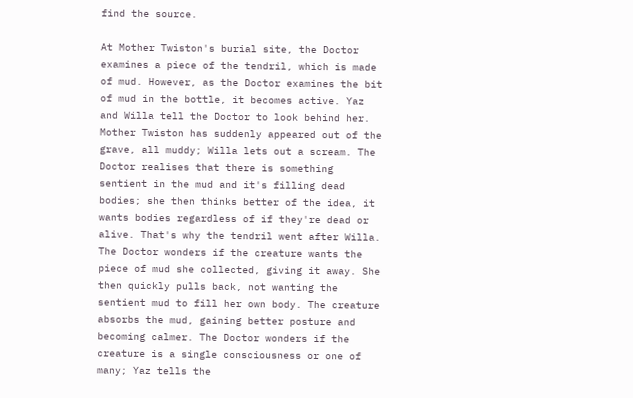find the source.

At Mother Twiston's burial site, the Doctor examines a piece of the tendril, which is made of mud. However, as the Doctor examines the bit of mud in the bottle, it becomes active. Yaz and Willa tell the Doctor to look behind her. Mother Twiston has suddenly appeared out of the grave, all muddy; Willa lets out a scream. The Doctor realises that there is something sentient in the mud and it's filling dead bodies; she then thinks better of the idea, it wants bodies regardless of if they're dead or alive. That's why the tendril went after Willa. The Doctor wonders if the creature wants the piece of mud she collected, giving it away. She then quickly pulls back, not wanting the sentient mud to fill her own body. The creature absorbs the mud, gaining better posture and becoming calmer. The Doctor wonders if the creature is a single consciousness or one of many; Yaz tells the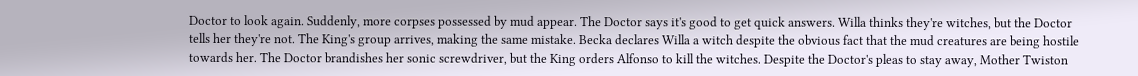Doctor to look again. Suddenly, more corpses possessed by mud appear. The Doctor says it's good to get quick answers. Willa thinks they're witches, but the Doctor tells her they're not. The King's group arrives, making the same mistake. Becka declares Willa a witch despite the obvious fact that the mud creatures are being hostile towards her. The Doctor brandishes her sonic screwdriver, but the King orders Alfonso to kill the witches. Despite the Doctor's pleas to stay away, Mother Twiston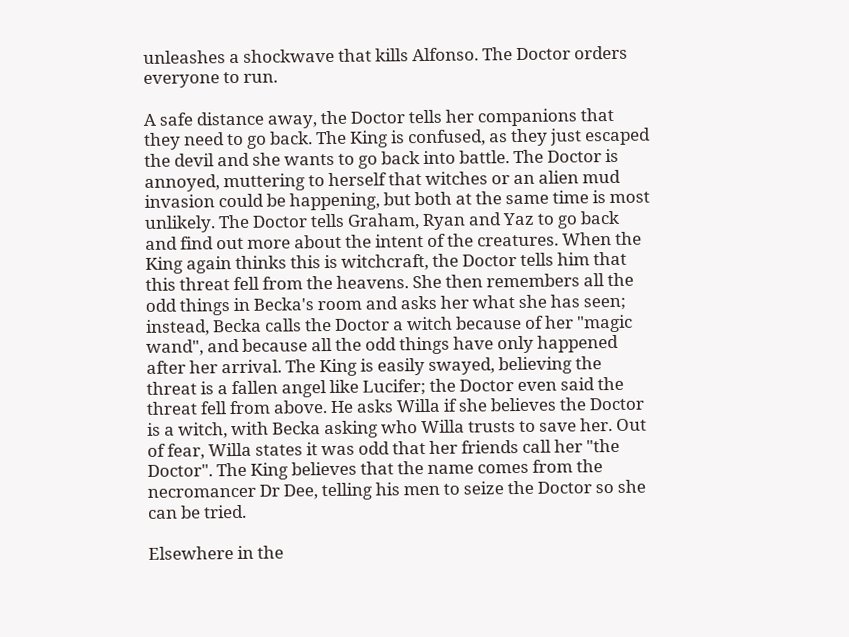unleashes a shockwave that kills Alfonso. The Doctor orders everyone to run.

A safe distance away, the Doctor tells her companions that they need to go back. The King is confused, as they just escaped the devil and she wants to go back into battle. The Doctor is annoyed, muttering to herself that witches or an alien mud invasion could be happening, but both at the same time is most unlikely. The Doctor tells Graham, Ryan and Yaz to go back and find out more about the intent of the creatures. When the King again thinks this is witchcraft, the Doctor tells him that this threat fell from the heavens. She then remembers all the odd things in Becka's room and asks her what she has seen; instead, Becka calls the Doctor a witch because of her "magic wand", and because all the odd things have only happened after her arrival. The King is easily swayed, believing the threat is a fallen angel like Lucifer; the Doctor even said the threat fell from above. He asks Willa if she believes the Doctor is a witch, with Becka asking who Willa trusts to save her. Out of fear, Willa states it was odd that her friends call her "the Doctor". The King believes that the name comes from the necromancer Dr Dee, telling his men to seize the Doctor so she can be tried.

Elsewhere in the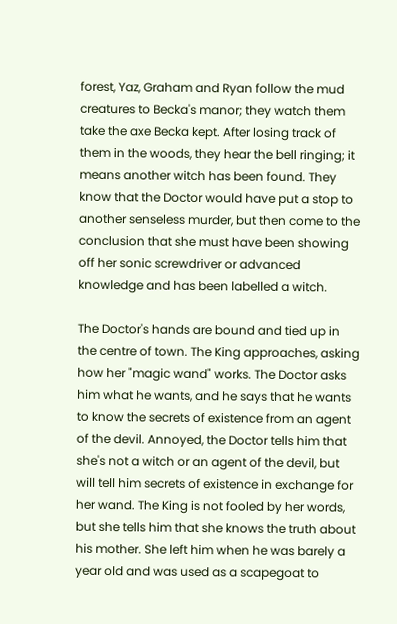forest, Yaz, Graham and Ryan follow the mud creatures to Becka's manor; they watch them take the axe Becka kept. After losing track of them in the woods, they hear the bell ringing; it means another witch has been found. They know that the Doctor would have put a stop to another senseless murder, but then come to the conclusion that she must have been showing off her sonic screwdriver or advanced knowledge and has been labelled a witch.

The Doctor's hands are bound and tied up in the centre of town. The King approaches, asking how her "magic wand" works. The Doctor asks him what he wants, and he says that he wants to know the secrets of existence from an agent of the devil. Annoyed, the Doctor tells him that she's not a witch or an agent of the devil, but will tell him secrets of existence in exchange for her wand. The King is not fooled by her words, but she tells him that she knows the truth about his mother. She left him when he was barely a year old and was used as a scapegoat to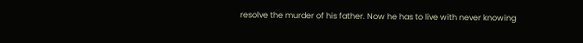resolve the murder of his father. Now he has to live with never knowing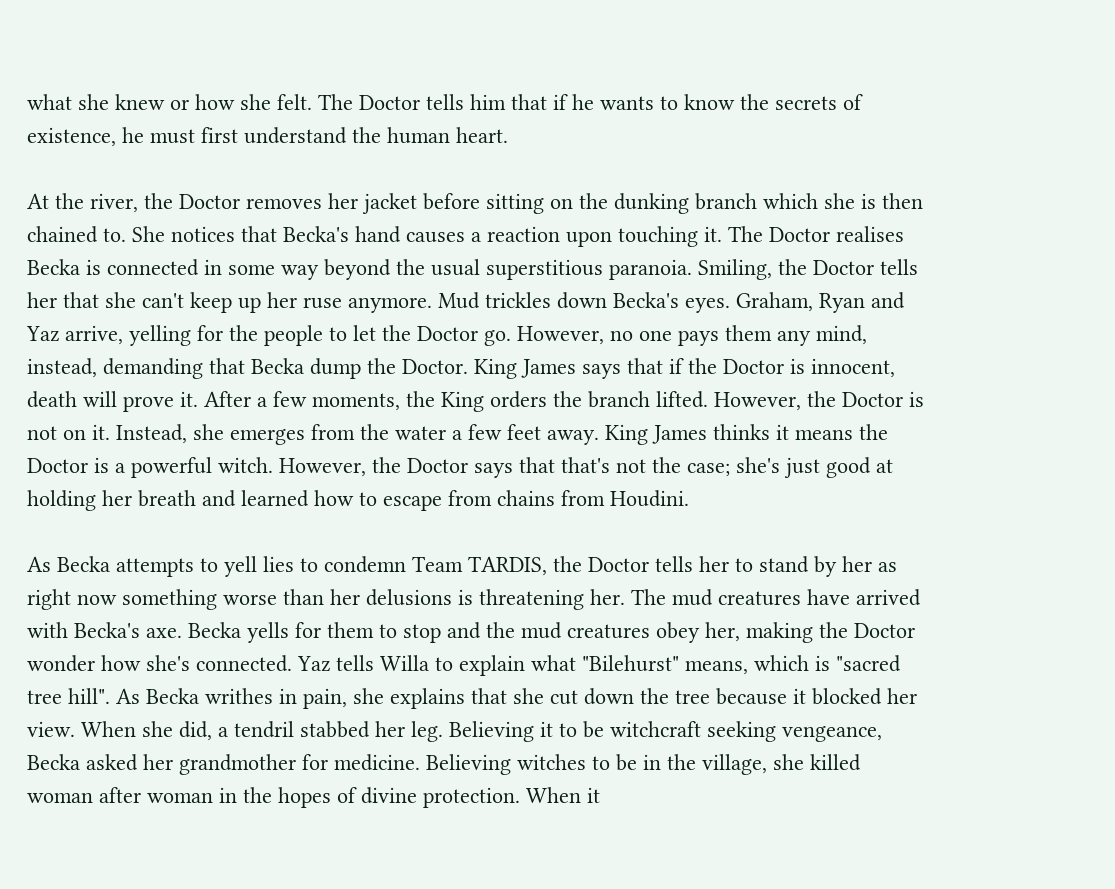what she knew or how she felt. The Doctor tells him that if he wants to know the secrets of existence, he must first understand the human heart.

At the river, the Doctor removes her jacket before sitting on the dunking branch which she is then chained to. She notices that Becka's hand causes a reaction upon touching it. The Doctor realises Becka is connected in some way beyond the usual superstitious paranoia. Smiling, the Doctor tells her that she can't keep up her ruse anymore. Mud trickles down Becka's eyes. Graham, Ryan and Yaz arrive, yelling for the people to let the Doctor go. However, no one pays them any mind, instead, demanding that Becka dump the Doctor. King James says that if the Doctor is innocent, death will prove it. After a few moments, the King orders the branch lifted. However, the Doctor is not on it. Instead, she emerges from the water a few feet away. King James thinks it means the Doctor is a powerful witch. However, the Doctor says that that's not the case; she's just good at holding her breath and learned how to escape from chains from Houdini.

As Becka attempts to yell lies to condemn Team TARDIS, the Doctor tells her to stand by her as right now something worse than her delusions is threatening her. The mud creatures have arrived with Becka's axe. Becka yells for them to stop and the mud creatures obey her, making the Doctor wonder how she's connected. Yaz tells Willa to explain what "Bilehurst" means, which is "sacred tree hill". As Becka writhes in pain, she explains that she cut down the tree because it blocked her view. When she did, a tendril stabbed her leg. Believing it to be witchcraft seeking vengeance, Becka asked her grandmother for medicine. Believing witches to be in the village, she killed woman after woman in the hopes of divine protection. When it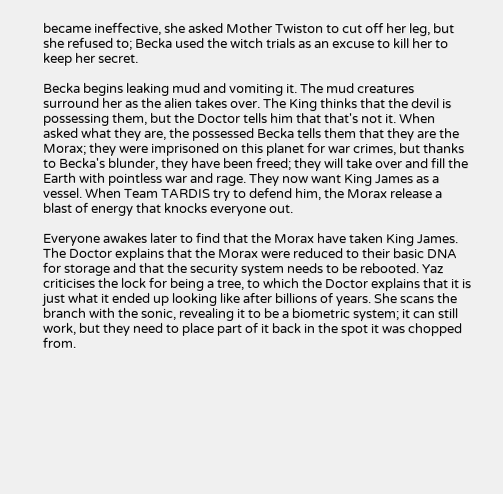became ineffective, she asked Mother Twiston to cut off her leg, but she refused to; Becka used the witch trials as an excuse to kill her to keep her secret.

Becka begins leaking mud and vomiting it. The mud creatures surround her as the alien takes over. The King thinks that the devil is possessing them, but the Doctor tells him that that's not it. When asked what they are, the possessed Becka tells them that they are the Morax; they were imprisoned on this planet for war crimes, but thanks to Becka's blunder, they have been freed; they will take over and fill the Earth with pointless war and rage. They now want King James as a vessel. When Team TARDIS try to defend him, the Morax release a blast of energy that knocks everyone out.

Everyone awakes later to find that the Morax have taken King James. The Doctor explains that the Morax were reduced to their basic DNA for storage and that the security system needs to be rebooted. Yaz criticises the lock for being a tree, to which the Doctor explains that it is just what it ended up looking like after billions of years. She scans the branch with the sonic, revealing it to be a biometric system; it can still work, but they need to place part of it back in the spot it was chopped from.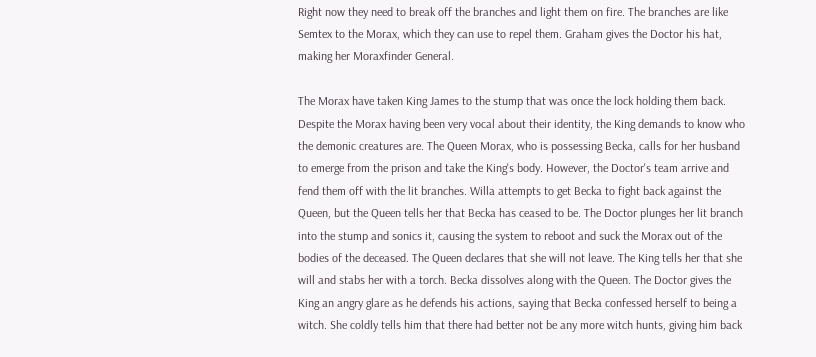Right now they need to break off the branches and light them on fire. The branches are like Semtex to the Morax, which they can use to repel them. Graham gives the Doctor his hat, making her Moraxfinder General.

The Morax have taken King James to the stump that was once the lock holding them back. Despite the Morax having been very vocal about their identity, the King demands to know who the demonic creatures are. The Queen Morax, who is possessing Becka, calls for her husband to emerge from the prison and take the King's body. However, the Doctor's team arrive and fend them off with the lit branches. Willa attempts to get Becka to fight back against the Queen, but the Queen tells her that Becka has ceased to be. The Doctor plunges her lit branch into the stump and sonics it, causing the system to reboot and suck the Morax out of the bodies of the deceased. The Queen declares that she will not leave. The King tells her that she will and stabs her with a torch. Becka dissolves along with the Queen. The Doctor gives the King an angry glare as he defends his actions, saying that Becka confessed herself to being a witch. She coldly tells him that there had better not be any more witch hunts, giving him back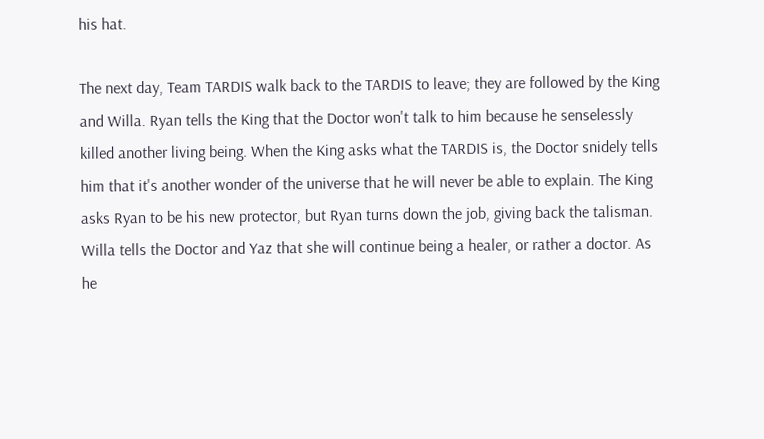his hat.

The next day, Team TARDIS walk back to the TARDIS to leave; they are followed by the King and Willa. Ryan tells the King that the Doctor won't talk to him because he senselessly killed another living being. When the King asks what the TARDIS is, the Doctor snidely tells him that it's another wonder of the universe that he will never be able to explain. The King asks Ryan to be his new protector, but Ryan turns down the job, giving back the talisman. Willa tells the Doctor and Yaz that she will continue being a healer, or rather a doctor. As he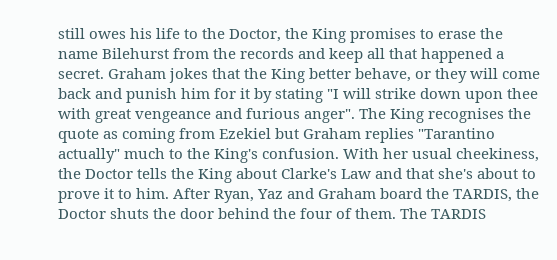still owes his life to the Doctor, the King promises to erase the name Bilehurst from the records and keep all that happened a secret. Graham jokes that the King better behave, or they will come back and punish him for it by stating "I will strike down upon thee with great vengeance and furious anger". The King recognises the quote as coming from Ezekiel but Graham replies "Tarantino actually" much to the King's confusion. With her usual cheekiness, the Doctor tells the King about Clarke's Law and that she's about to prove it to him. After Ryan, Yaz and Graham board the TARDIS, the Doctor shuts the door behind the four of them. The TARDIS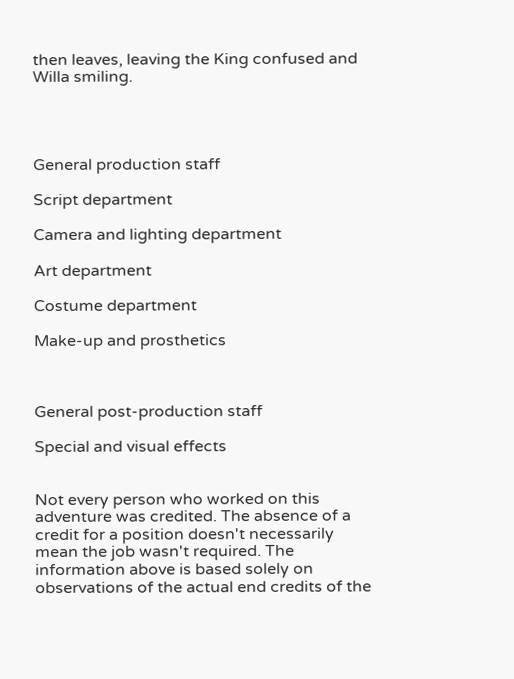then leaves, leaving the King confused and Willa smiling.




General production staff

Script department

Camera and lighting department

Art department

Costume department

Make-up and prosthetics



General post-production staff

Special and visual effects


Not every person who worked on this adventure was credited. The absence of a credit for a position doesn't necessarily mean the job wasn't required. The information above is based solely on observations of the actual end credits of the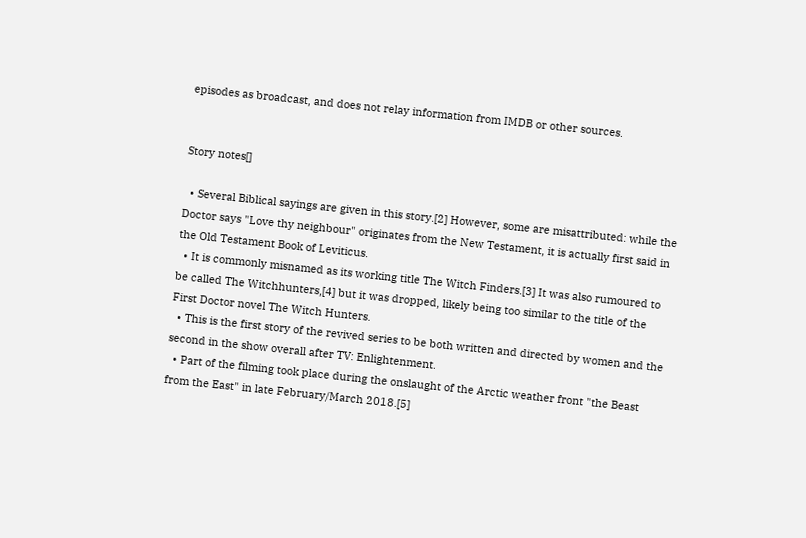episodes as broadcast, and does not relay information from IMDB or other sources.


Story notes[]

  • Several Biblical sayings are given in this story.[2] However, some are misattributed: while the Doctor says "Love thy neighbour" originates from the New Testament, it is actually first said in the Old Testament Book of Leviticus.
  • It is commonly misnamed as its working title The Witch Finders.[3] It was also rumoured to be called The Witchhunters,[4] but it was dropped, likely being too similar to the title of the First Doctor novel The Witch Hunters.
  • This is the first story of the revived series to be both written and directed by women and the second in the show overall after TV: Enlightenment.
  • Part of the filming took place during the onslaught of the Arctic weather front "the Beast from the East" in late February/March 2018.[5]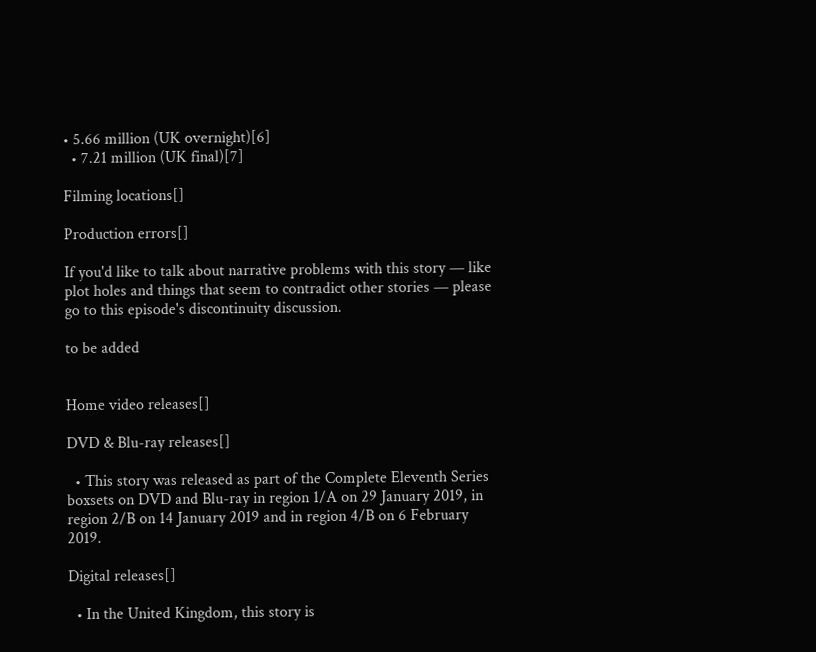• 5.66 million (UK overnight)[6]
  • 7.21 million (UK final)[7]

Filming locations[]

Production errors[]

If you'd like to talk about narrative problems with this story — like plot holes and things that seem to contradict other stories — please go to this episode's discontinuity discussion.

to be added


Home video releases[]

DVD & Blu-ray releases[]

  • This story was released as part of the Complete Eleventh Series boxsets on DVD and Blu-ray in region 1/A on 29 January 2019, in region 2/B on 14 January 2019 and in region 4/B on 6 February 2019.

Digital releases[]

  • In the United Kingdom, this story is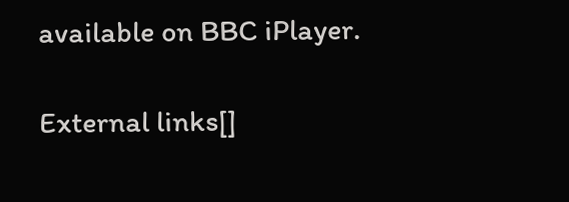available on BBC iPlayer.

External links[]